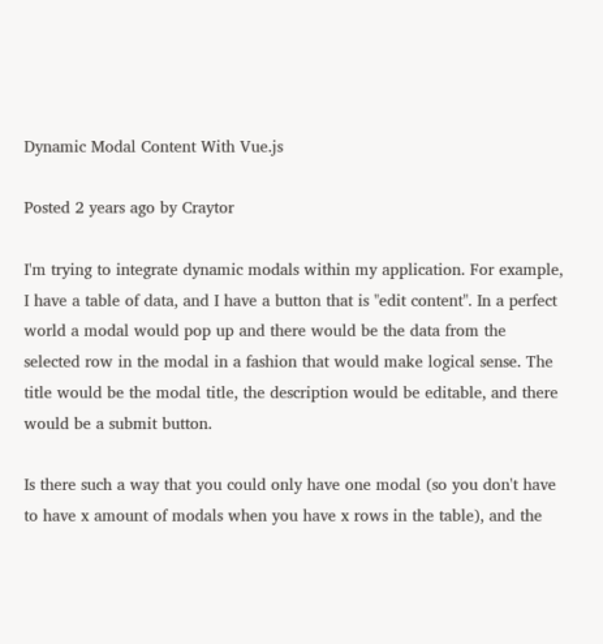Dynamic Modal Content With Vue.js

Posted 2 years ago by Craytor

I'm trying to integrate dynamic modals within my application. For example, I have a table of data, and I have a button that is "edit content". In a perfect world a modal would pop up and there would be the data from the selected row in the modal in a fashion that would make logical sense. The title would be the modal title, the description would be editable, and there would be a submit button.

Is there such a way that you could only have one modal (so you don't have to have x amount of modals when you have x rows in the table), and the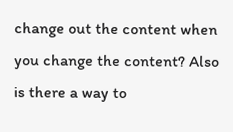change out the content when you change the content? Also is there a way to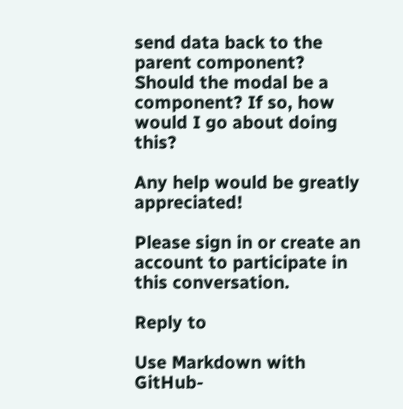send data back to the parent component? Should the modal be a component? If so, how would I go about doing this?

Any help would be greatly appreciated!

Please sign in or create an account to participate in this conversation.

Reply to

Use Markdown with GitHub-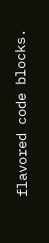flavored code blocks.